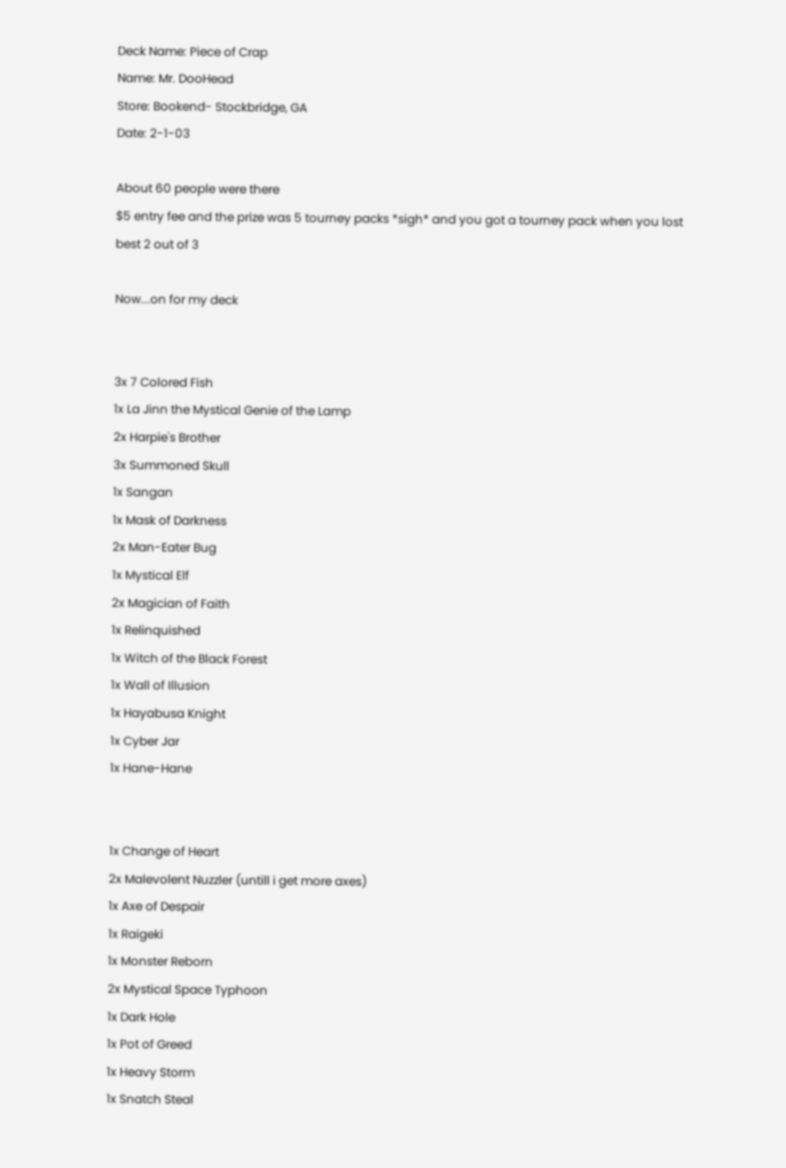Deck Name: Piece of Crap
Name: Mr. DooHead
Store: Bookend- Stockbridge, GA
Date: 2-1-03

About 60 people were there
$5 entry fee and the prize was 5 tourney packs *sigh* and you got a tourney pack when you lost
best 2 out of 3

Now...on for my deck


3x 7 Colored Fish
1x La Jinn the Mystical Genie of the Lamp
2x Harpie's Brother
3x Summoned Skull
1x Sangan
1x Mask of Darkness
2x Man-Eater Bug
1x Mystical Elf
2x Magician of Faith
1x Relinquished
1x Witch of the Black Forest
1x Wall of Illusion
1x Hayabusa Knight
1x Cyber Jar
1x Hane-Hane


1x Change of Heart
2x Malevolent Nuzzler (untill i get more axes)
1x Axe of Despair
1x Raigeki
1x Monster Reborn
2x Mystical Space Typhoon
1x Dark Hole
1x Pot of Greed
1x Heavy Storm
1x Snatch Steal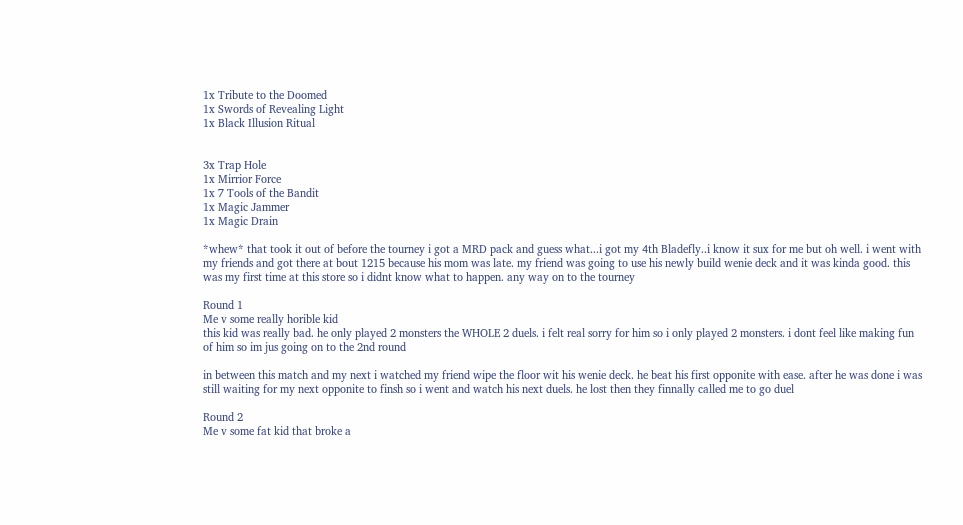1x Tribute to the Doomed
1x Swords of Revealing Light
1x Black Illusion Ritual


3x Trap Hole
1x Mirrior Force
1x 7 Tools of the Bandit
1x Magic Jammer
1x Magic Drain

*whew* that took it out of before the tourney i got a MRD pack and guess what...i got my 4th Bladefly..i know it sux for me but oh well. i went with my friends and got there at bout 1215 because his mom was late. my friend was going to use his newly build wenie deck and it was kinda good. this was my first time at this store so i didnt know what to happen. any way on to the tourney

Round 1
Me v some really horible kid
this kid was really bad. he only played 2 monsters the WHOLE 2 duels. i felt real sorry for him so i only played 2 monsters. i dont feel like making fun of him so im jus going on to the 2nd round

in between this match and my next i watched my friend wipe the floor wit his wenie deck. he beat his first opponite with ease. after he was done i was still waiting for my next opponite to finsh so i went and watch his next duels. he lost then they finnally called me to go duel

Round 2
Me v some fat kid that broke a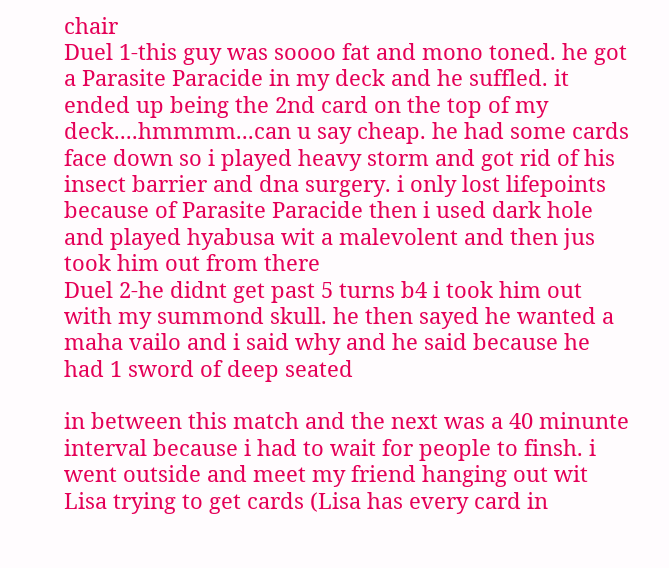chair
Duel 1-this guy was soooo fat and mono toned. he got a Parasite Paracide in my deck and he suffled. it ended up being the 2nd card on the top of my deck....hmmmm...can u say cheap. he had some cards face down so i played heavy storm and got rid of his insect barrier and dna surgery. i only lost lifepoints because of Parasite Paracide then i used dark hole and played hyabusa wit a malevolent and then jus took him out from there
Duel 2-he didnt get past 5 turns b4 i took him out with my summond skull. he then sayed he wanted a maha vailo and i said why and he said because he had 1 sword of deep seated

in between this match and the next was a 40 minunte interval because i had to wait for people to finsh. i went outside and meet my friend hanging out wit Lisa trying to get cards (Lisa has every card in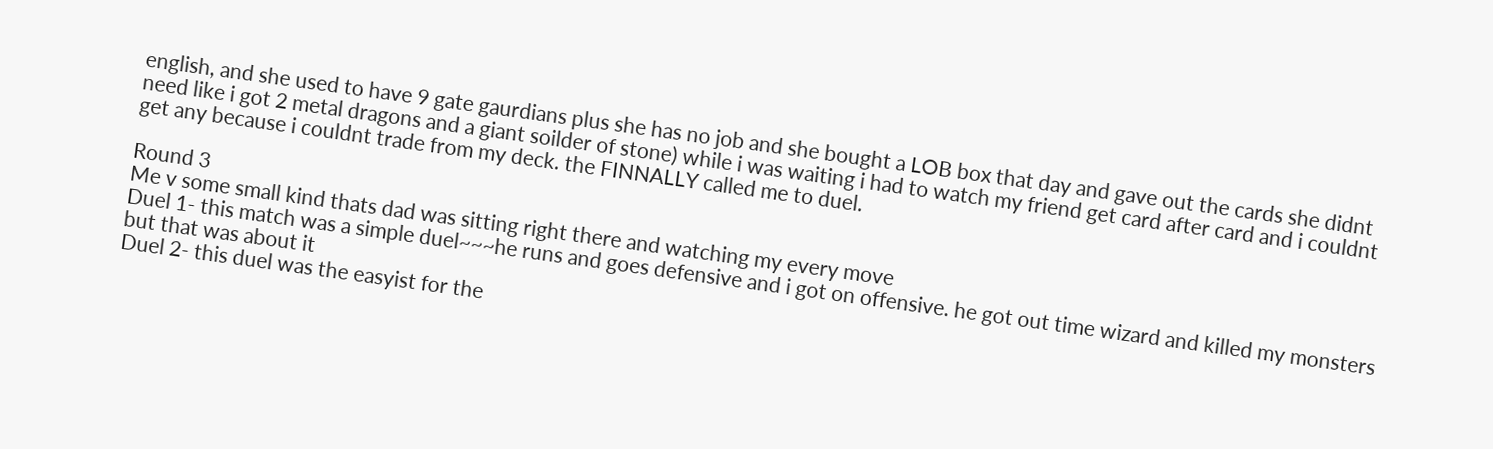english, and she used to have 9 gate gaurdians plus she has no job and she bought a LOB box that day and gave out the cards she didnt need like i got 2 metal dragons and a giant soilder of stone) while i was waiting i had to watch my friend get card after card and i couldnt get any because i couldnt trade from my deck. the FINNALLY called me to duel.

Round 3
Me v some small kind thats dad was sitting right there and watching my every move
Duel 1- this match was a simple duel~~~he runs and goes defensive and i got on offensive. he got out time wizard and killed my monsters but that was about it
Duel 2- this duel was the easyist for the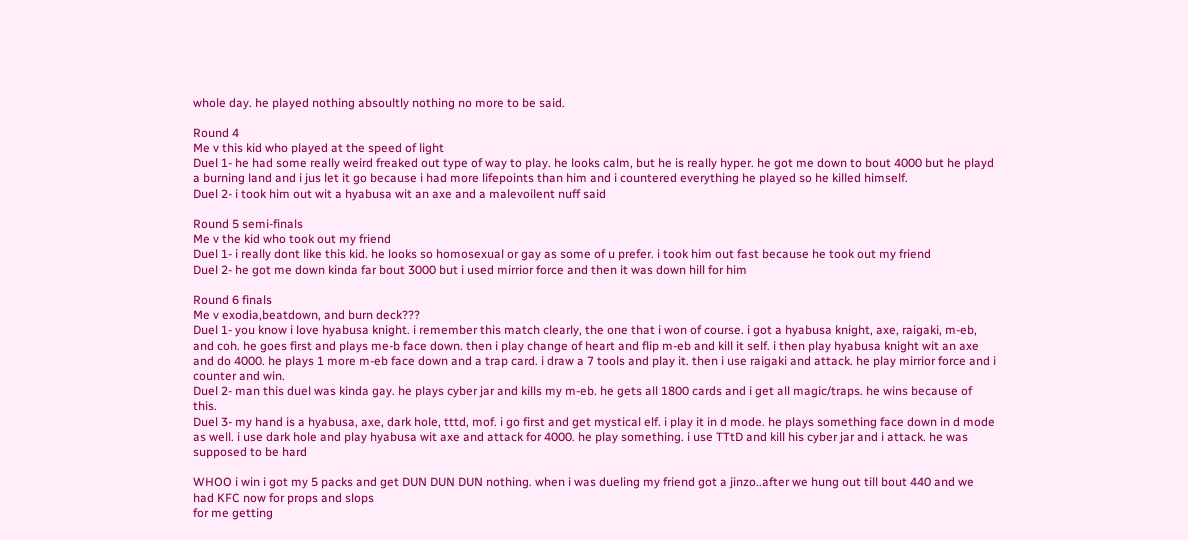whole day. he played nothing absoultly nothing no more to be said.

Round 4
Me v this kid who played at the speed of light
Duel 1- he had some really weird freaked out type of way to play. he looks calm, but he is really hyper. he got me down to bout 4000 but he playd a burning land and i jus let it go because i had more lifepoints than him and i countered everything he played so he killed himself.
Duel 2- i took him out wit a hyabusa wit an axe and a malevoilent nuff said

Round 5 semi-finals
Me v the kid who took out my friend
Duel 1- i really dont like this kid. he looks so homosexual or gay as some of u prefer. i took him out fast because he took out my friend
Duel 2- he got me down kinda far bout 3000 but i used mirrior force and then it was down hill for him

Round 6 finals
Me v exodia,beatdown, and burn deck???
Duel 1- you know i love hyabusa knight. i remember this match clearly, the one that i won of course. i got a hyabusa knight, axe, raigaki, m-eb, and coh. he goes first and plays me-b face down. then i play change of heart and flip m-eb and kill it self. i then play hyabusa knight wit an axe and do 4000. he plays 1 more m-eb face down and a trap card. i draw a 7 tools and play it. then i use raigaki and attack. he play mirrior force and i counter and win.
Duel 2- man this duel was kinda gay. he plays cyber jar and kills my m-eb. he gets all 1800 cards and i get all magic/traps. he wins because of this.
Duel 3- my hand is a hyabusa, axe, dark hole, tttd, mof. i go first and get mystical elf. i play it in d mode. he plays something face down in d mode as well. i use dark hole and play hyabusa wit axe and attack for 4000. he play something. i use TTtD and kill his cyber jar and i attack. he was supposed to be hard

WHOO i win i got my 5 packs and get DUN DUN DUN nothing. when i was dueling my friend got a jinzo..after we hung out till bout 440 and we had KFC now for props and slops
for me getting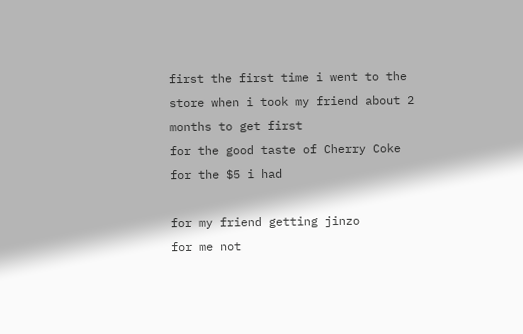first the first time i went to the store when i took my friend about 2 months to get first
for the good taste of Cherry Coke
for the $5 i had

for my friend getting jinzo
for me not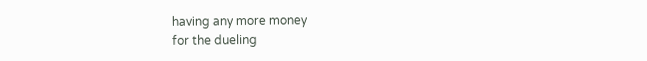having any more money
for the dueling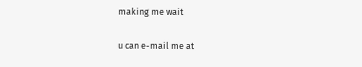making me wait

u can e-mail me at